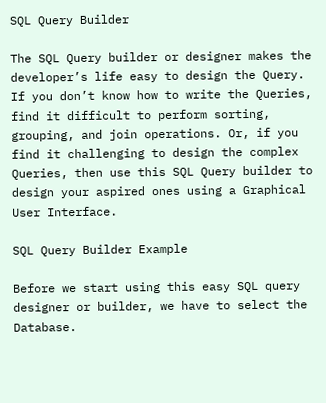SQL Query Builder

The SQL Query builder or designer makes the developer’s life easy to design the Query. If you don’t know how to write the Queries, find it difficult to perform sorting, grouping, and join operations. Or, if you find it challenging to design the complex Queries, then use this SQL Query builder to design your aspired ones using a Graphical User Interface.

SQL Query Builder Example

Before we start using this easy SQL query designer or builder, we have to select the Database.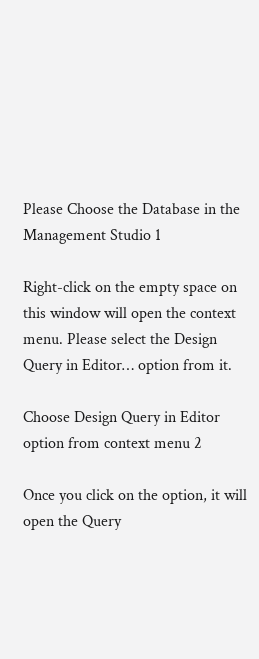Please Choose the Database in the Management Studio 1

Right-click on the empty space on this window will open the context menu. Please select the Design Query in Editor… option from it.

Choose Design Query in Editor option from context menu 2

Once you click on the option, it will open the Query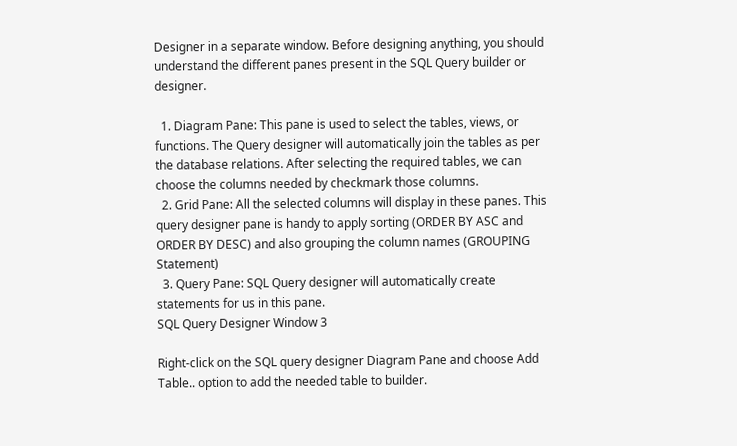Designer in a separate window. Before designing anything, you should understand the different panes present in the SQL Query builder or designer.

  1. Diagram Pane: This pane is used to select the tables, views, or functions. The Query designer will automatically join the tables as per the database relations. After selecting the required tables, we can choose the columns needed by checkmark those columns.
  2. Grid Pane: All the selected columns will display in these panes. This query designer pane is handy to apply sorting (ORDER BY ASC and ORDER BY DESC) and also grouping the column names (GROUPING Statement)
  3. Query Pane: SQL Query designer will automatically create statements for us in this pane.
SQL Query Designer Window 3

Right-click on the SQL query designer Diagram Pane and choose Add Table.. option to add the needed table to builder.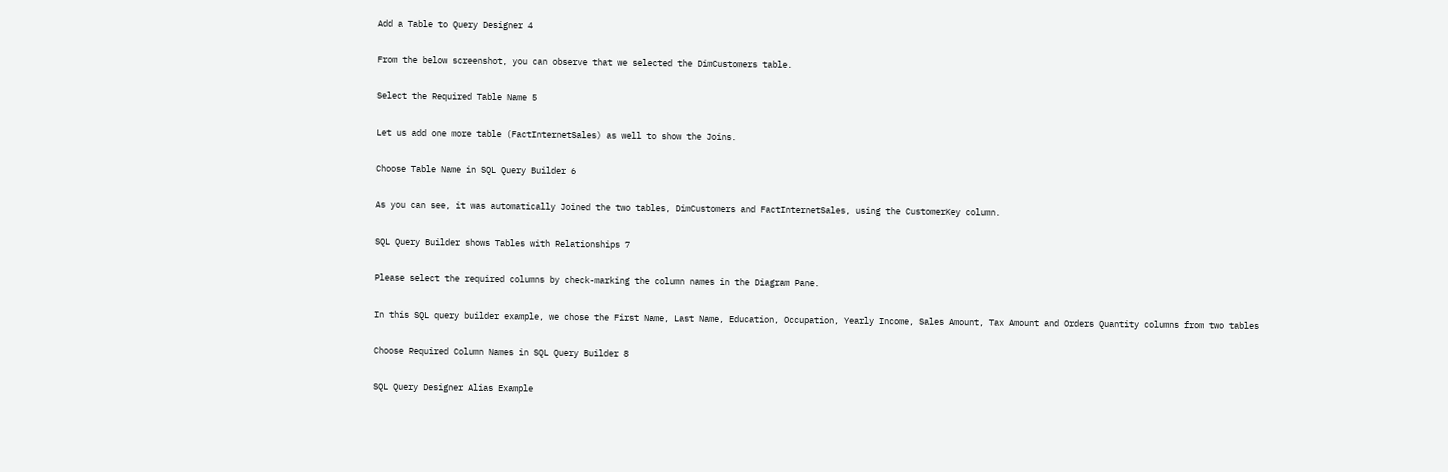Add a Table to Query Designer 4

From the below screenshot, you can observe that we selected the DimCustomers table.

Select the Required Table Name 5

Let us add one more table (FactInternetSales) as well to show the Joins.

Choose Table Name in SQL Query Builder 6

As you can see, it was automatically Joined the two tables, DimCustomers and FactInternetSales, using the CustomerKey column.

SQL Query Builder shows Tables with Relationships 7

Please select the required columns by check-marking the column names in the Diagram Pane.

In this SQL query builder example, we chose the First Name, Last Name, Education, Occupation, Yearly Income, Sales Amount, Tax Amount and Orders Quantity columns from two tables

Choose Required Column Names in SQL Query Builder 8

SQL Query Designer Alias Example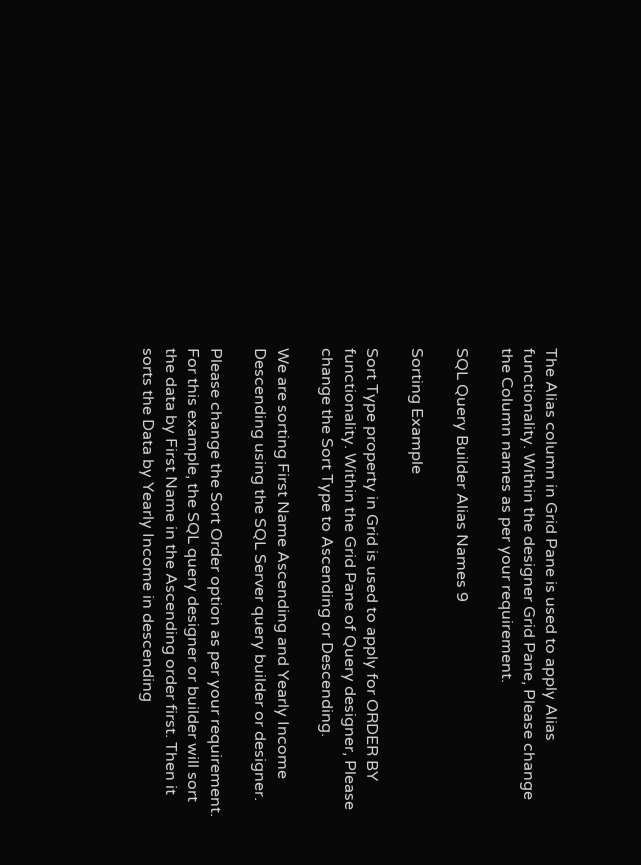The Alias column in Grid Pane is used to apply Alias functionality. Within the designer Grid Pane, Please change the Column names as per your requirement.

SQL Query Builder Alias Names 9

Sorting Example

Sort Type property in Grid is used to apply for ORDER BY functionality. Within the Grid Pane of Query designer, Please change the Sort Type to Ascending or Descending.

We are sorting First Name Ascending and Yearly Income Descending using the SQL Server query builder or designer.

Please change the Sort Order option as per your requirement. For this example, the SQL query designer or builder will sort the data by First Name in the Ascending order first. Then it sorts the Data by Yearly Income in descending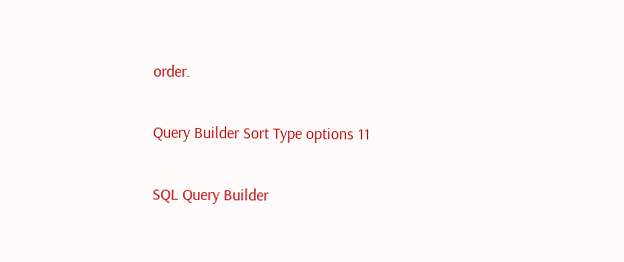order.

Query Builder Sort Type options 11

SQL Query Builder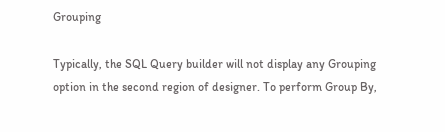Grouping

Typically, the SQL Query builder will not display any Grouping option in the second region of designer. To perform Group By,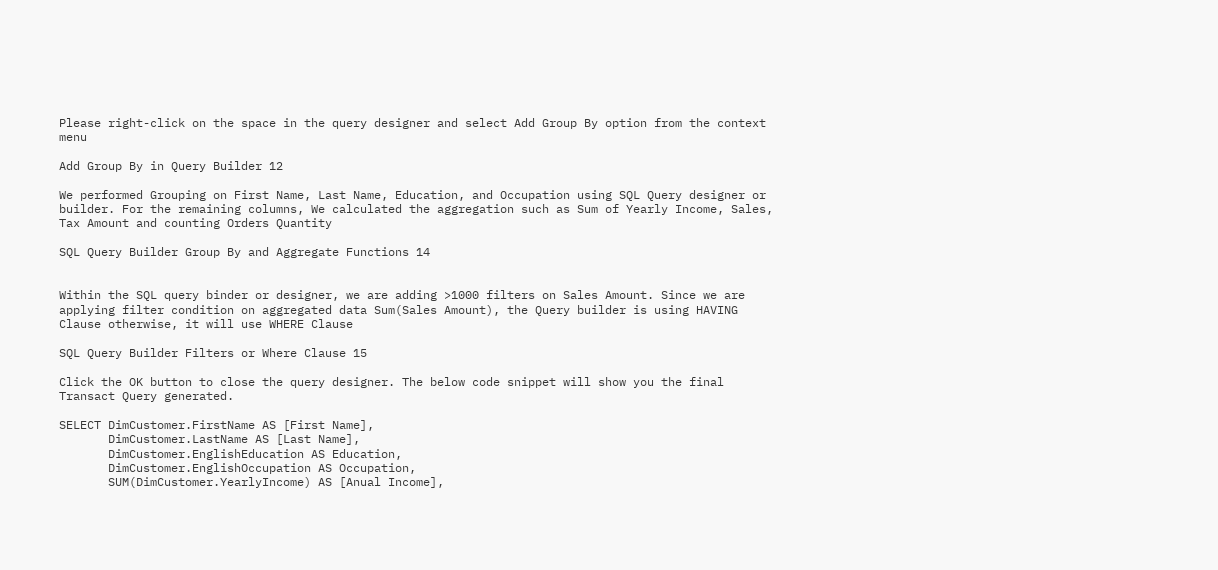Please right-click on the space in the query designer and select Add Group By option from the context menu

Add Group By in Query Builder 12

We performed Grouping on First Name, Last Name, Education, and Occupation using SQL Query designer or builder. For the remaining columns, We calculated the aggregation such as Sum of Yearly Income, Sales, Tax Amount and counting Orders Quantity

SQL Query Builder Group By and Aggregate Functions 14


Within the SQL query binder or designer, we are adding >1000 filters on Sales Amount. Since we are applying filter condition on aggregated data Sum(Sales Amount), the Query builder is using HAVING Clause otherwise, it will use WHERE Clause

SQL Query Builder Filters or Where Clause 15

Click the OK button to close the query designer. The below code snippet will show you the final Transact Query generated.

SELECT DimCustomer.FirstName AS [First Name],
       DimCustomer.LastName AS [Last Name],
       DimCustomer.EnglishEducation AS Education,
       DimCustomer.EnglishOccupation AS Occupation,
       SUM(DimCustomer.YearlyIncome) AS [Anual Income],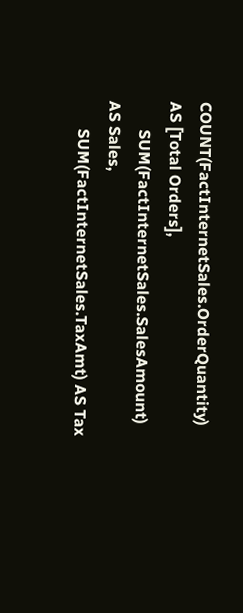COUNT(FactInternetSales.OrderQuantity) AS [Total Orders],
       SUM(FactInternetSales.SalesAmount) AS Sales,
       SUM(FactInternetSales.TaxAmt) AS Tax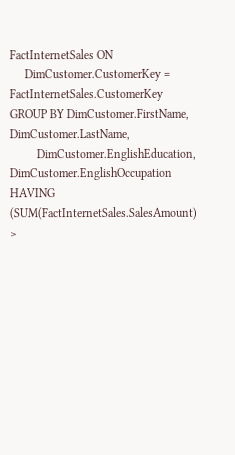FactInternetSales ON
     DimCustomer.CustomerKey = FactInternetSales.CustomerKey
GROUP BY DimCustomer.FirstName, DimCustomer.LastName,
         DimCustomer.EnglishEducation, DimCustomer.EnglishOccupation
HAVING   (SUM(FactInternetSales.SalesAmount) >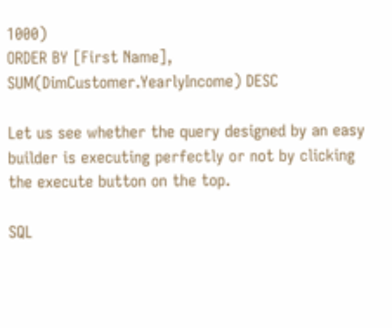1000)
ORDER BY [First Name], SUM(DimCustomer.YearlyIncome) DESC

Let us see whether the query designed by an easy builder is executing perfectly or not by clicking the execute button on the top.

SQL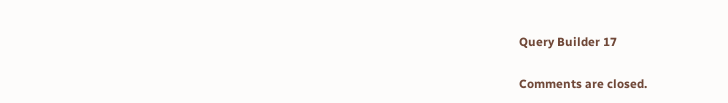Query Builder 17

Comments are closed.